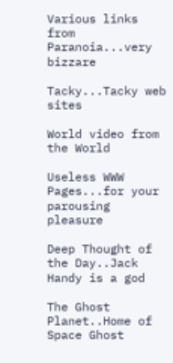Various links from Paranoia...very bizzare

Tacky...Tacky web sites

World video from the World

Useless WWW Pages...for your parousing pleasure

Deep Thought of the Day..Jack Handy is a god

The Ghost Planet..Home of Space Ghost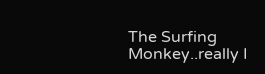The Surfing Monkey..really I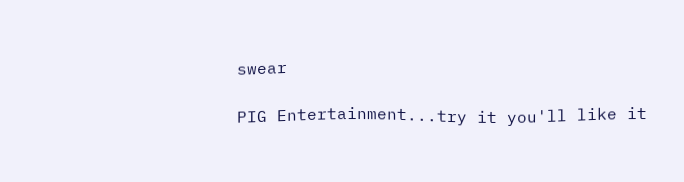swear

PIG Entertainment...try it you'll like it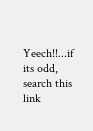Yeech!!...if its odd, search this link